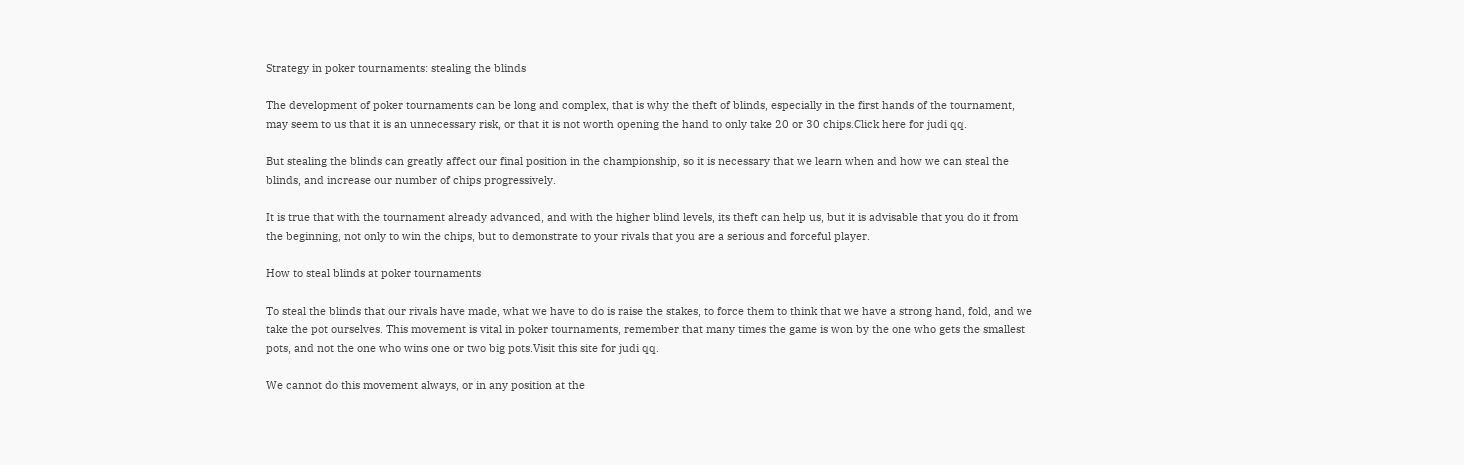Strategy in poker tournaments: stealing the blinds

The development of poker tournaments can be long and complex, that is why the theft of blinds, especially in the first hands of the tournament, may seem to us that it is an unnecessary risk, or that it is not worth opening the hand to only take 20 or 30 chips.Click here for judi qq.

But stealing the blinds can greatly affect our final position in the championship, so it is necessary that we learn when and how we can steal the blinds, and increase our number of chips progressively.

It is true that with the tournament already advanced, and with the higher blind levels, its theft can help us, but it is advisable that you do it from the beginning, not only to win the chips, but to demonstrate to your rivals that you are a serious and forceful player.

How to steal blinds at poker tournaments

To steal the blinds that our rivals have made, what we have to do is raise the stakes, to force them to think that we have a strong hand, fold, and we take the pot ourselves. This movement is vital in poker tournaments, remember that many times the game is won by the one who gets the smallest pots, and not the one who wins one or two big pots.Visit this site for judi qq.

We cannot do this movement always, or in any position at the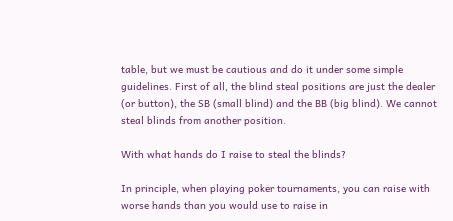table, but we must be cautious and do it under some simple guidelines. First of all, the blind steal positions are just the dealer (or button), the SB (small blind) and the BB (big blind). We cannot steal blinds from another position.

With what hands do I raise to steal the blinds?

In principle, when playing poker tournaments, you can raise with worse hands than you would use to raise in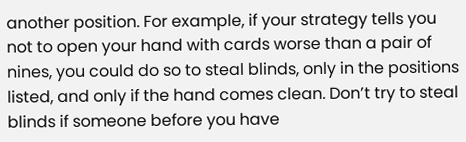another position. For example, if your strategy tells you not to open your hand with cards worse than a pair of nines, you could do so to steal blinds, only in the positions listed, and only if the hand comes clean. Don’t try to steal blinds if someone before you have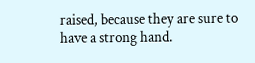raised, because they are sure to have a strong hand.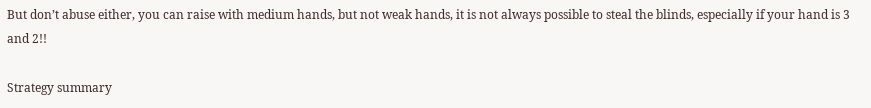But don’t abuse either, you can raise with medium hands, but not weak hands, it is not always possible to steal the blinds, especially if your hand is 3 and 2!!

Strategy summary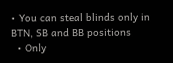• You can steal blinds only in BTN, SB and BB positions
  • Only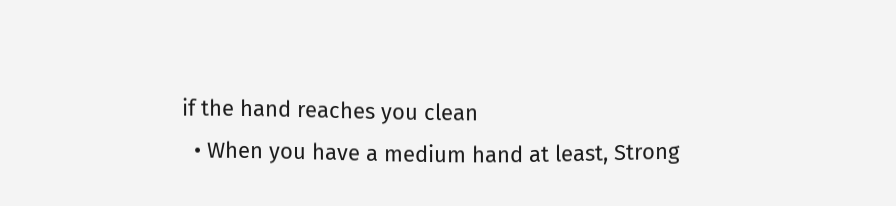if the hand reaches you clean
  • When you have a medium hand at least, Strong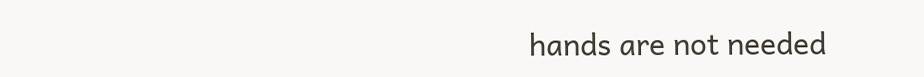hands are not needed